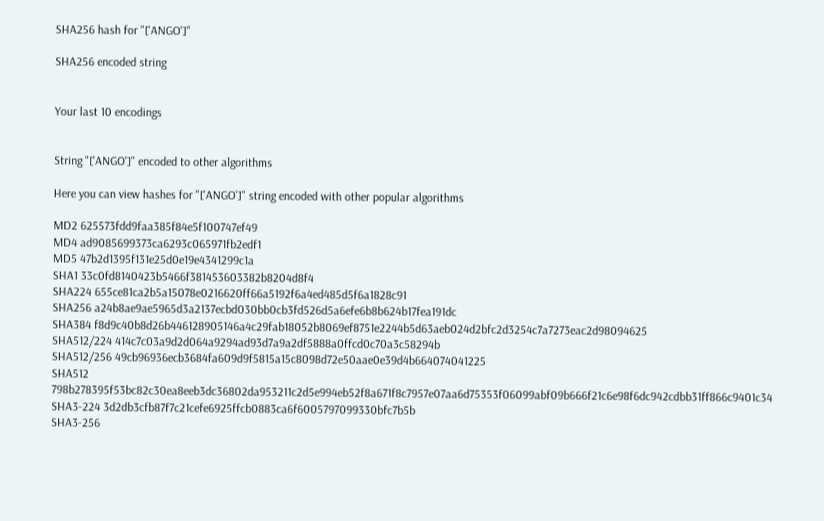SHA256 hash for "['ANGO']"

SHA256 encoded string


Your last 10 encodings


String "['ANGO']" encoded to other algorithms

Here you can view hashes for "['ANGO']" string encoded with other popular algorithms

MD2 625573fdd9faa385f84e5f100747ef49
MD4 ad9085699373ca6293c065971fb2edf1
MD5 47b2d1395f131e25d0e19e4341299c1a
SHA1 33c0fd8140423b5466f381453603382b8204d8f4
SHA224 655ce81ca2b5a15078e0216620ff66a5192f6a4ed485d5f6a1828c91
SHA256 a24b8ae9ae5965d3a2137ecbd030bb0cb3fd526d5a6efe6b8b624b17fea191dc
SHA384 f8d9c40b8d26b446128905146a4c29fab18052b8069ef8751e2244b5d63aeb024d2bfc2d3254c7a7273eac2d98094625
SHA512/224 414c7c03a9d2d064a9294ad93d7a9a2df5888a0ffcd0c70a3c58294b
SHA512/256 49cb96936ecb3684fa609d9f5815a15c8098d72e50aae0e39d4b664074041225
SHA512 798b278395f53bc82c30ea8eeb3dc36802da953211c2d5e994eb52f8a671f8c7957e07aa6d75353f06099abf09b666f21c6e98f6dc942cdbb31ff866c9401c34
SHA3-224 3d2db3cfb87f7c21cefe6925ffcb0883ca6f6005797099330bfc7b5b
SHA3-256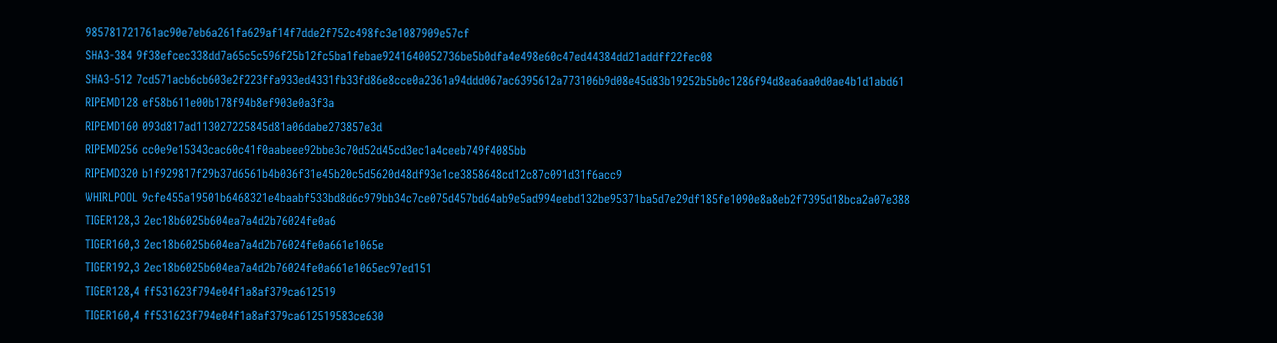985781721761ac90e7eb6a261fa629af14f7dde2f752c498fc3e1087909e57cf
SHA3-384 9f38efcec338dd7a65c5c596f25b12fc5ba1febae9241640052736be5b0dfa4e498e60c47ed44384dd21addff22fec08
SHA3-512 7cd571acb6cb603e2f223ffa933ed4331fb33fd86e8cce0a2361a94ddd067ac6395612a773106b9d08e45d83b19252b5b0c1286f94d8ea6aa0d0ae4b1d1abd61
RIPEMD128 ef58b611e00b178f94b8ef903e0a3f3a
RIPEMD160 093d817ad113027225845d81a06dabe273857e3d
RIPEMD256 cc0e9e15343cac60c41f0aabeee92bbe3c70d52d45cd3ec1a4ceeb749f4085bb
RIPEMD320 b1f929817f29b37d6561b4b036f31e45b20c5d5620d48df93e1ce3858648cd12c87c091d31f6acc9
WHIRLPOOL 9cfe455a19501b6468321e4baabf533bd8d6c979bb34c7ce075d457bd64ab9e5ad994eebd132be95371ba5d7e29df185fe1090e8a8eb2f7395d18bca2a07e388
TIGER128,3 2ec18b6025b604ea7a4d2b76024fe0a6
TIGER160,3 2ec18b6025b604ea7a4d2b76024fe0a661e1065e
TIGER192,3 2ec18b6025b604ea7a4d2b76024fe0a661e1065ec97ed151
TIGER128,4 ff531623f794e04f1a8af379ca612519
TIGER160,4 ff531623f794e04f1a8af379ca612519583ce630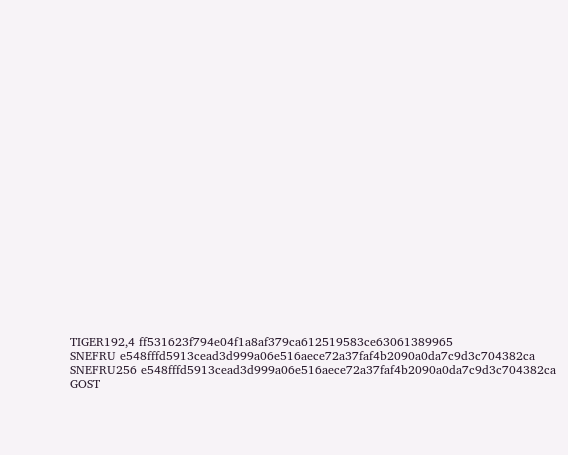TIGER192,4 ff531623f794e04f1a8af379ca612519583ce63061389965
SNEFRU e548fffd5913cead3d999a06e516aece72a37faf4b2090a0da7c9d3c704382ca
SNEFRU256 e548fffd5913cead3d999a06e516aece72a37faf4b2090a0da7c9d3c704382ca
GOST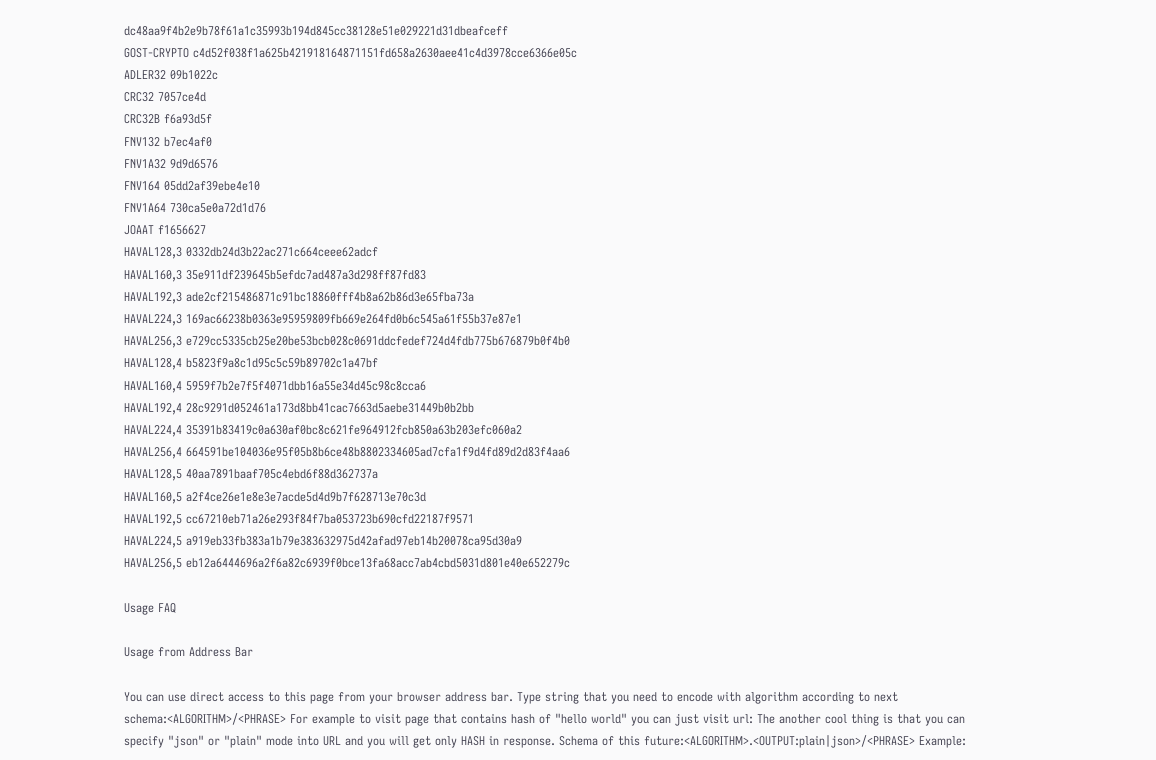dc48aa9f4b2e9b78f61a1c35993b194d845cc38128e51e029221d31dbeafceff
GOST-CRYPTO c4d52f038f1a625b421918164871151fd658a2630aee41c4d3978cce6366e05c
ADLER32 09b1022c
CRC32 7057ce4d
CRC32B f6a93d5f
FNV132 b7ec4af0
FNV1A32 9d9d6576
FNV164 05dd2af39ebe4e10
FNV1A64 730ca5e0a72d1d76
JOAAT f1656627
HAVAL128,3 0332db24d3b22ac271c664ceee62adcf
HAVAL160,3 35e911df239645b5efdc7ad487a3d298ff87fd83
HAVAL192,3 ade2cf215486871c91bc18860fff4b8a62b86d3e65fba73a
HAVAL224,3 169ac66238b0363e95959809fb669e264fd0b6c545a61f55b37e87e1
HAVAL256,3 e729cc5335cb25e20be53bcb028c0691ddcfedef724d4fdb775b676879b0f4b0
HAVAL128,4 b5823f9a8c1d95c5c59b89702c1a47bf
HAVAL160,4 5959f7b2e7f5f4071dbb16a55e34d45c98c8cca6
HAVAL192,4 28c9291d052461a173d8bb41cac7663d5aebe31449b0b2bb
HAVAL224,4 35391b83419c0a630af0bc8c621fe964912fcb850a63b203efc060a2
HAVAL256,4 664591be104036e95f05b8b6ce48b8802334605ad7cfa1f9d4fd89d2d83f4aa6
HAVAL128,5 40aa7891baaf705c4ebd6f88d362737a
HAVAL160,5 a2f4ce26e1e8e3e7acde5d4d9b7f628713e70c3d
HAVAL192,5 cc67210eb71a26e293f84f7ba053723b690cfd22187f9571
HAVAL224,5 a919eb33fb383a1b79e383632975d42afad97eb14b20078ca95d30a9
HAVAL256,5 eb12a6444696a2f6a82c6939f0bce13fa68acc7ab4cbd5031d801e40e652279c

Usage FAQ

Usage from Address Bar

You can use direct access to this page from your browser address bar. Type string that you need to encode with algorithm according to next schema:<ALGORITHM>/<PHRASE> For example to visit page that contains hash of "hello world" you can just visit url: The another cool thing is that you can specify "json" or "plain" mode into URL and you will get only HASH in response. Schema of this future:<ALGORITHM>.<OUTPUT:plain|json>/<PHRASE> Example: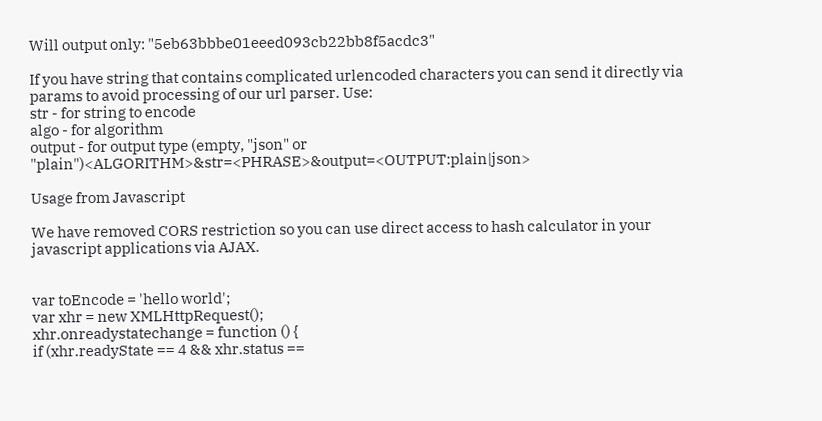Will output only: "5eb63bbbe01eeed093cb22bb8f5acdc3"

If you have string that contains complicated urlencoded characters you can send it directly via params to avoid processing of our url parser. Use:
str - for string to encode
algo - for algorithm
output - for output type (empty, "json" or "plain")<ALGORITHM>&str=<PHRASE>&output=<OUTPUT:plain|json>

Usage from Javascript

We have removed CORS restriction so you can use direct access to hash calculator in your javascript applications via AJAX.


var toEncode = 'hello world';
var xhr = new XMLHttpRequest();
xhr.onreadystatechange = function () {
if (xhr.readyState == 4 && xhr.status ==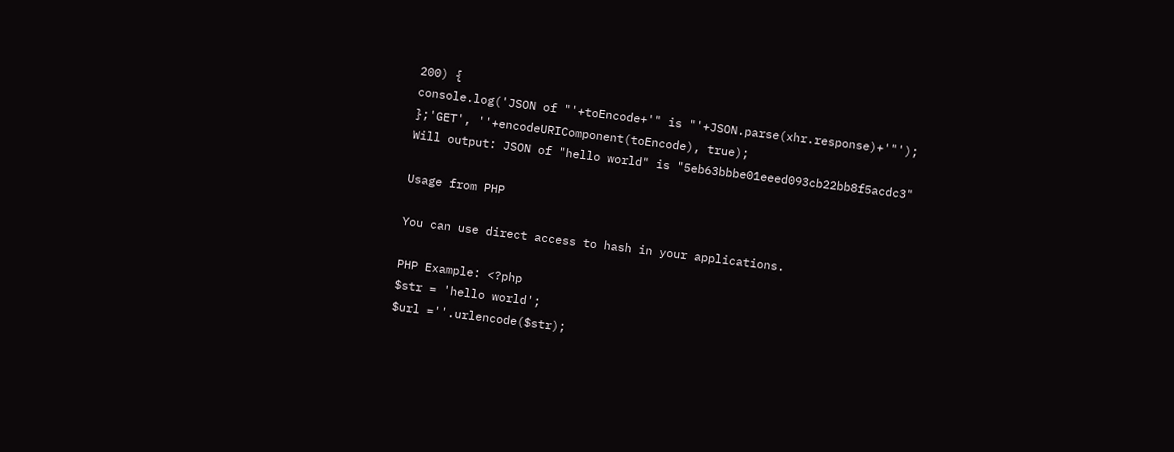200) {
console.log('JSON of "'+toEncode+'" is "'+JSON.parse(xhr.response)+'"');
};'GET', ''+encodeURIComponent(toEncode), true);
Will output: JSON of "hello world" is "5eb63bbbe01eeed093cb22bb8f5acdc3"

Usage from PHP

You can use direct access to hash in your applications.

PHP Example: <?php
$str = 'hello world';
$url =''.urlencode($str);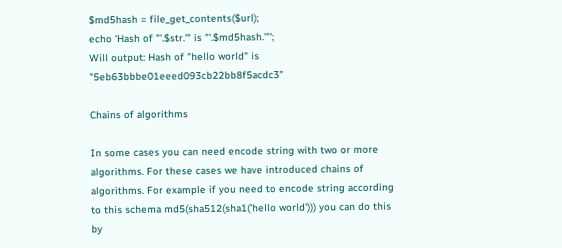$md5hash = file_get_contents($url);
echo 'Hash of "'.$str.'" is "'.$md5hash.'"';
Will output: Hash of "hello world" is "5eb63bbbe01eeed093cb22bb8f5acdc3"

Chains of algorithms

In some cases you can need encode string with two or more algorithms. For these cases we have introduced chains of algorithms. For example if you need to encode string according to this schema md5(sha512(sha1('hello world'))) you can do this by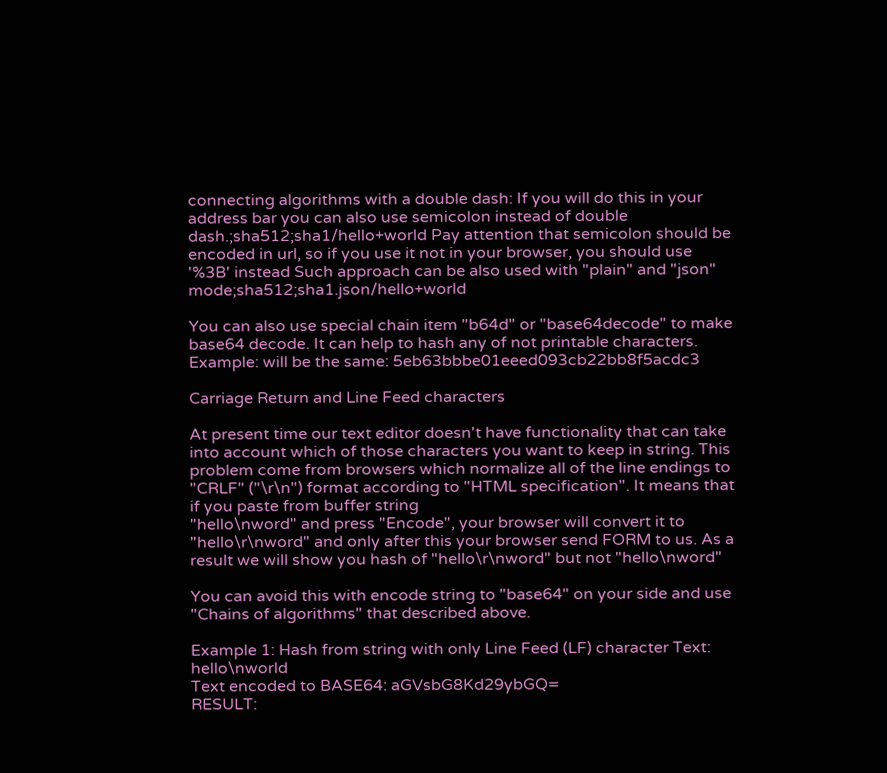connecting algorithms with a double dash: If you will do this in your address bar you can also use semicolon instead of double dash.;sha512;sha1/hello+world Pay attention that semicolon should be encoded in url, so if you use it not in your browser, you should use '%3B' instead Such approach can be also used with "plain" and "json" mode;sha512;sha1.json/hello+world

You can also use special chain item "b64d" or "base64decode" to make base64 decode. It can help to hash any of not printable characters. Example: will be the same: 5eb63bbbe01eeed093cb22bb8f5acdc3

Carriage Return and Line Feed characters

At present time our text editor doesn't have functionality that can take into account which of those characters you want to keep in string. This problem come from browsers which normalize all of the line endings to "CRLF" ("\r\n") format according to "HTML specification". It means that if you paste from buffer string
"hello\nword" and press "Encode", your browser will convert it to "hello\r\nword" and only after this your browser send FORM to us. As a result we will show you hash of "hello\r\nword" but not "hello\nword"

You can avoid this with encode string to "base64" on your side and use "Chains of algorithms" that described above.

Example 1: Hash from string with only Line Feed (LF) character Text: hello\nworld
Text encoded to BASE64: aGVsbG8Kd29ybGQ=
RESULT: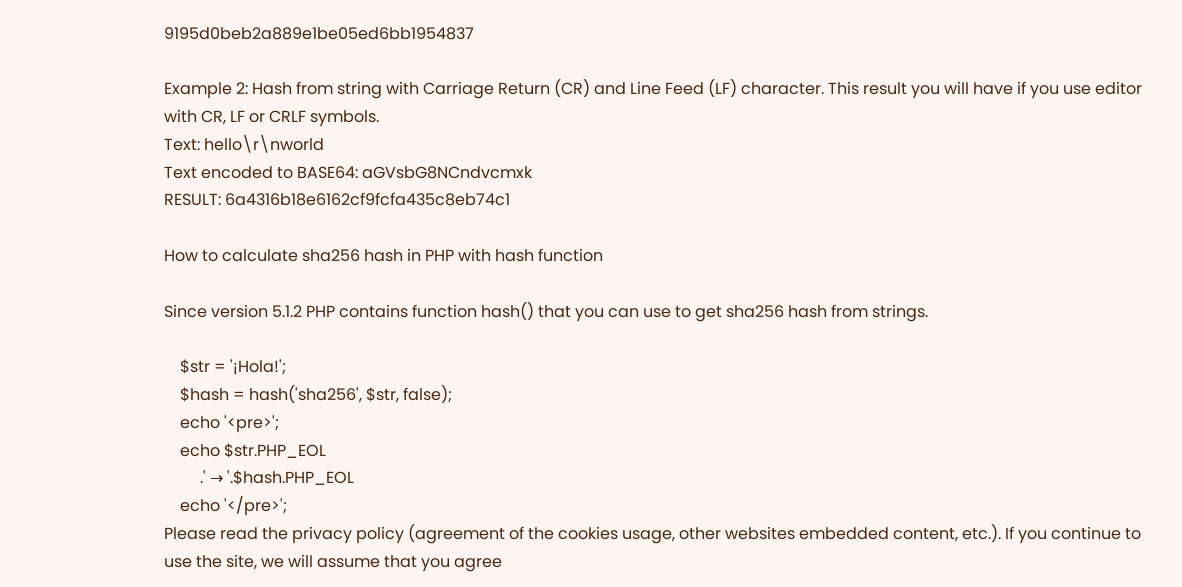9195d0beb2a889e1be05ed6bb1954837

Example 2: Hash from string with Carriage Return (CR) and Line Feed (LF) character. This result you will have if you use editor with CR, LF or CRLF symbols.
Text: hello\r\nworld
Text encoded to BASE64: aGVsbG8NCndvcmxk
RESULT: 6a4316b18e6162cf9fcfa435c8eb74c1

How to calculate sha256 hash in PHP with hash function

Since version 5.1.2 PHP contains function hash() that you can use to get sha256 hash from strings.

    $str = '¡Hola!';
    $hash = hash('sha256', $str, false);
    echo '<pre>';
    echo $str.PHP_EOL
         .' → '.$hash.PHP_EOL
    echo '</pre>';
Please read the privacy policy (agreement of the cookies usage, other websites embedded content, etc.). If you continue to use the site, we will assume that you agree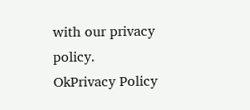with our privacy policy.
OkPrivacy Policy